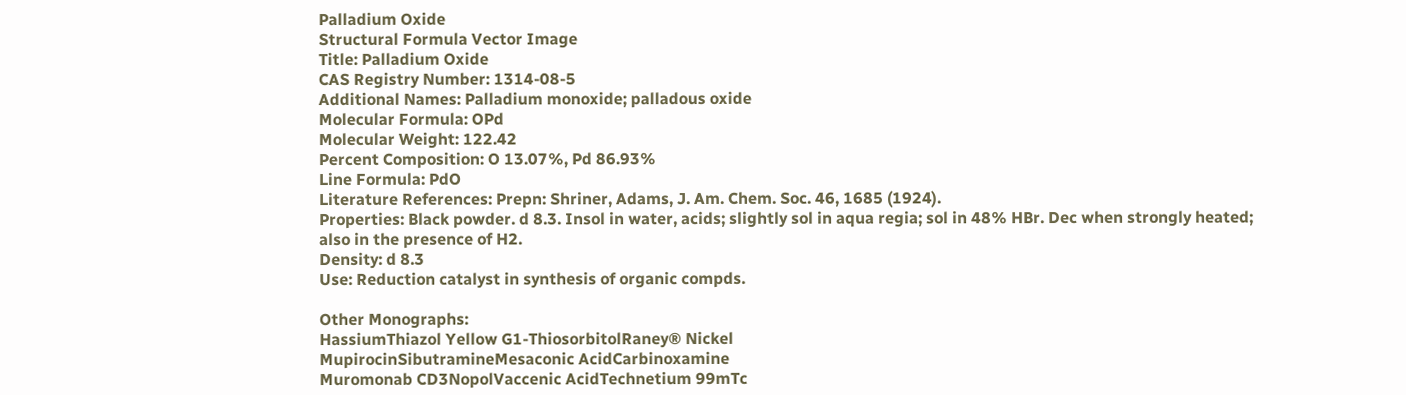Palladium Oxide
Structural Formula Vector Image
Title: Palladium Oxide
CAS Registry Number: 1314-08-5
Additional Names: Palladium monoxide; palladous oxide
Molecular Formula: OPd
Molecular Weight: 122.42
Percent Composition: O 13.07%, Pd 86.93%
Line Formula: PdO
Literature References: Prepn: Shriner, Adams, J. Am. Chem. Soc. 46, 1685 (1924).
Properties: Black powder. d 8.3. Insol in water, acids; slightly sol in aqua regia; sol in 48% HBr. Dec when strongly heated; also in the presence of H2.
Density: d 8.3
Use: Reduction catalyst in synthesis of organic compds.

Other Monographs:
HassiumThiazol Yellow G1-ThiosorbitolRaney® Nickel
MupirocinSibutramineMesaconic AcidCarbinoxamine
Muromonab CD3NopolVaccenic AcidTechnetium 99mTc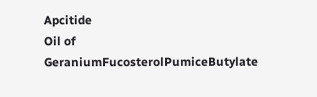Apcitide
Oil of GeraniumFucosterolPumiceButylate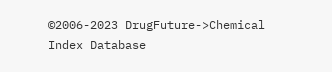©2006-2023 DrugFuture->Chemical Index Database